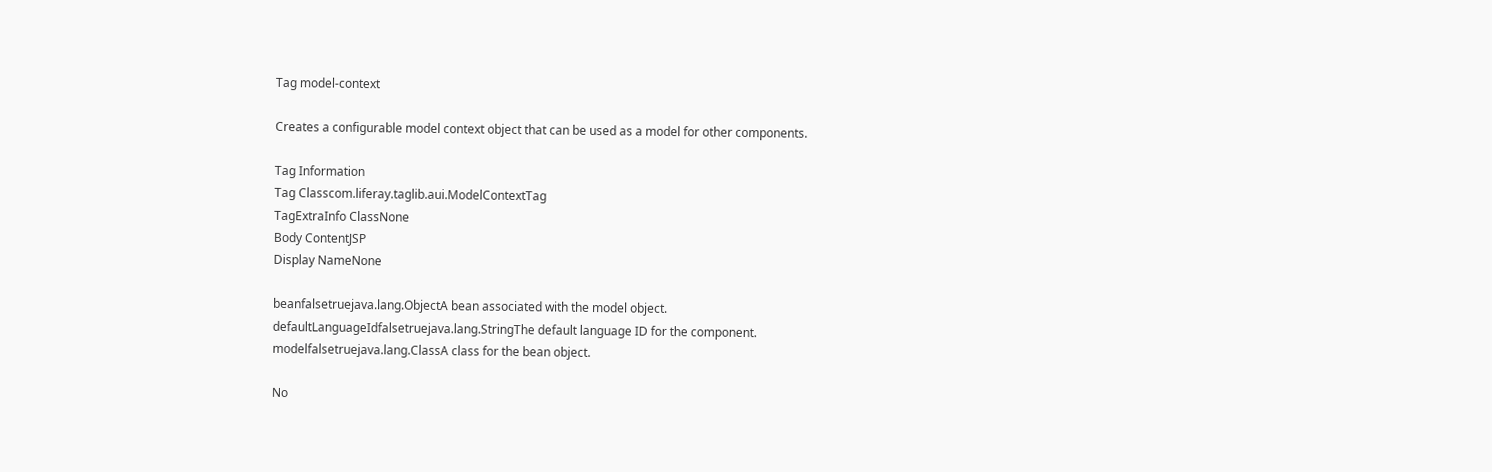Tag model-context

Creates a configurable model context object that can be used as a model for other components.

Tag Information
Tag Classcom.liferay.taglib.aui.ModelContextTag
TagExtraInfo ClassNone
Body ContentJSP
Display NameNone

beanfalsetruejava.lang.ObjectA bean associated with the model object.
defaultLanguageIdfalsetruejava.lang.StringThe default language ID for the component.
modelfalsetruejava.lang.ClassA class for the bean object.

No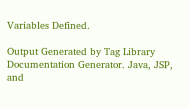Variables Defined.

Output Generated by Tag Library Documentation Generator. Java, JSP, and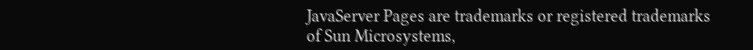JavaServer Pages are trademarks or registered trademarks of Sun Microsystems,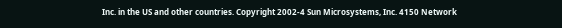Inc. in the US and other countries. Copyright 2002-4 Sun Microsystems, Inc. 4150 Network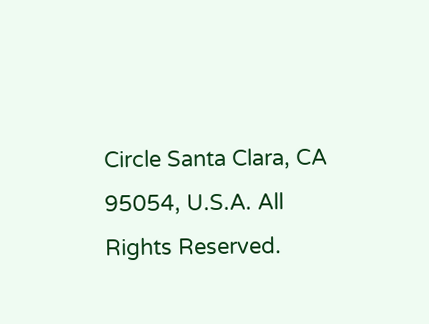Circle Santa Clara, CA 95054, U.S.A. All Rights Reserved.